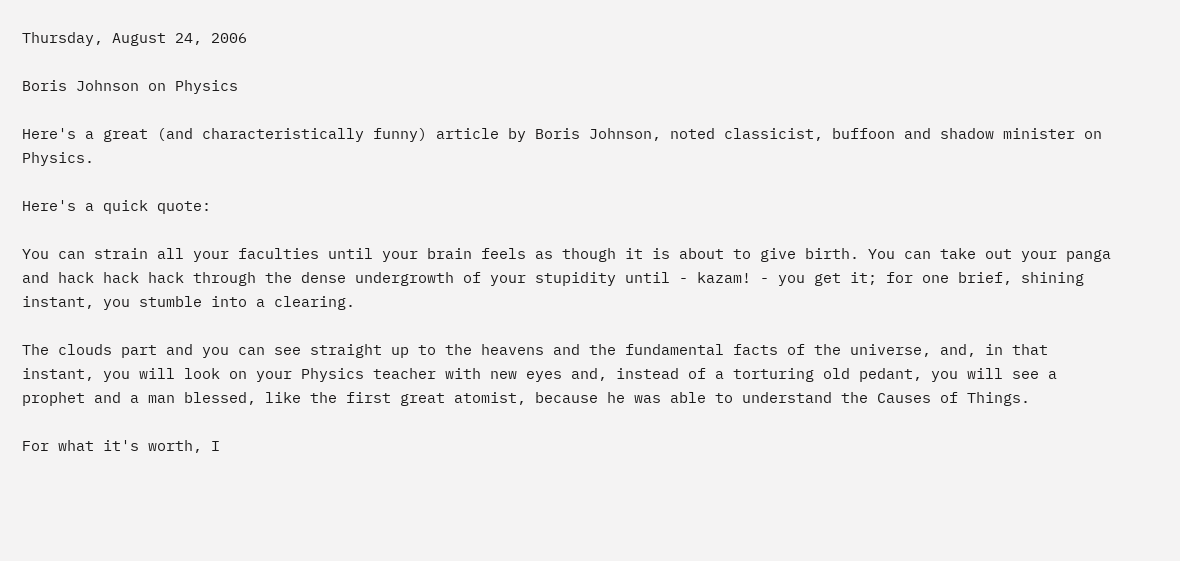Thursday, August 24, 2006

Boris Johnson on Physics

Here's a great (and characteristically funny) article by Boris Johnson, noted classicist, buffoon and shadow minister on Physics.

Here's a quick quote:

You can strain all your faculties until your brain feels as though it is about to give birth. You can take out your panga and hack hack hack through the dense undergrowth of your stupidity until - kazam! - you get it; for one brief, shining instant, you stumble into a clearing.

The clouds part and you can see straight up to the heavens and the fundamental facts of the universe, and, in that instant, you will look on your Physics teacher with new eyes and, instead of a torturing old pedant, you will see a prophet and a man blessed, like the first great atomist, because he was able to understand the Causes of Things.

For what it's worth, I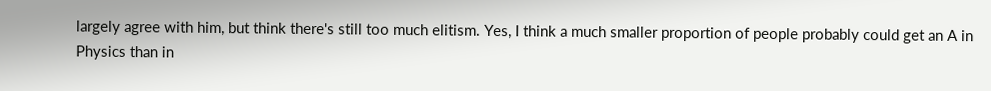largely agree with him, but think there's still too much elitism. Yes, I think a much smaller proportion of people probably could get an A in Physics than in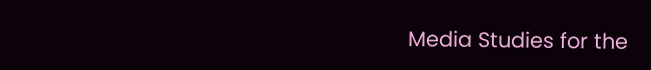Media Studies for the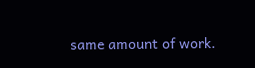same amount of work.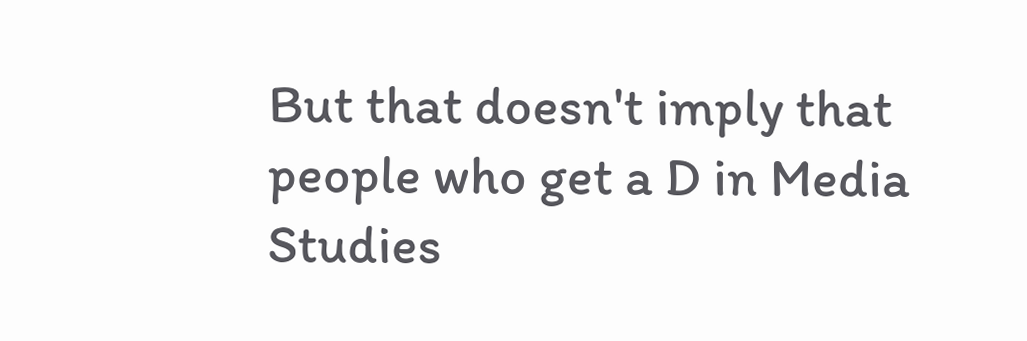But that doesn't imply that people who get a D in Media Studies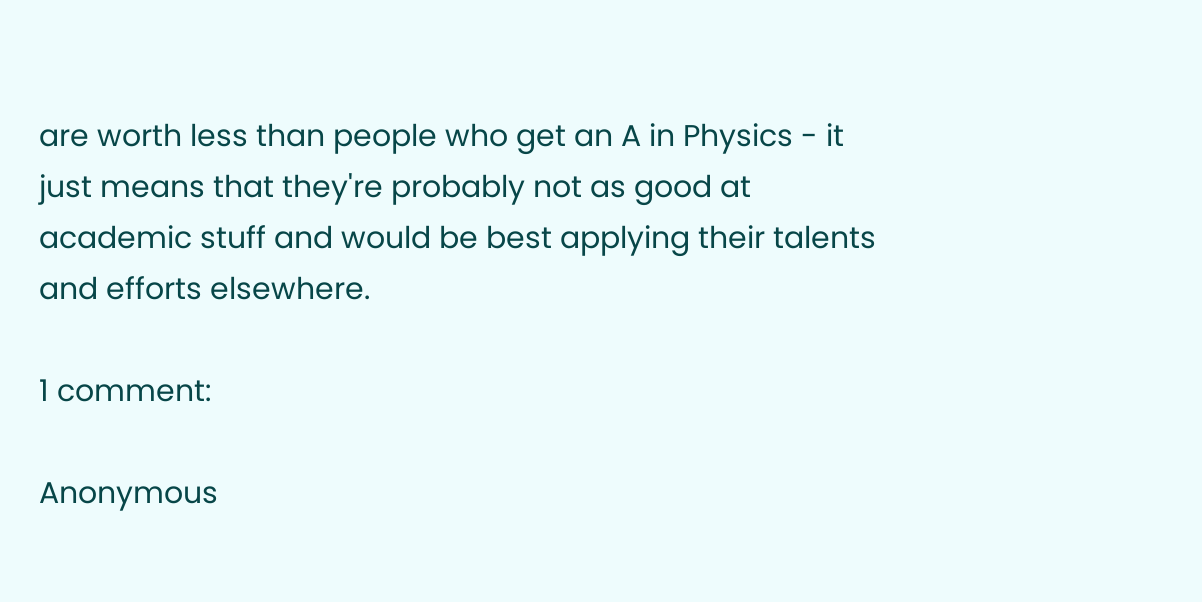are worth less than people who get an A in Physics - it just means that they're probably not as good at academic stuff and would be best applying their talents and efforts elsewhere.

1 comment:

Anonymous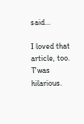said...

I loved that article, too. T'was hilarious.